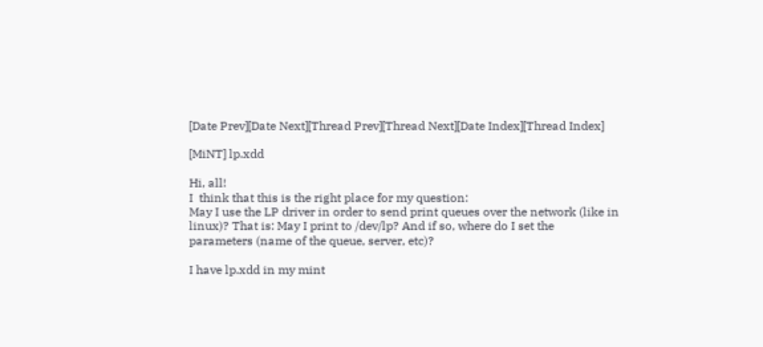[Date Prev][Date Next][Thread Prev][Thread Next][Date Index][Thread Index]

[MiNT] lp.xdd

Hi, all!
I  think that this is the right place for my question:
May I use the LP driver in order to send print queues over the network (like in linux)? That is: May I print to /dev/lp? And if so, where do I set the parameters (name of the queue, server, etc)?

I have lp.xdd in my mint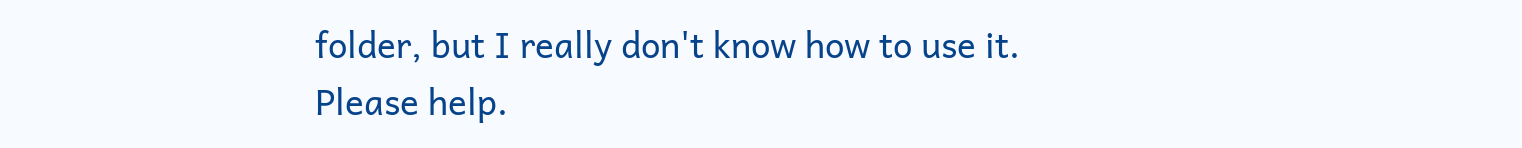folder, but I really don't know how to use it.
Please help.